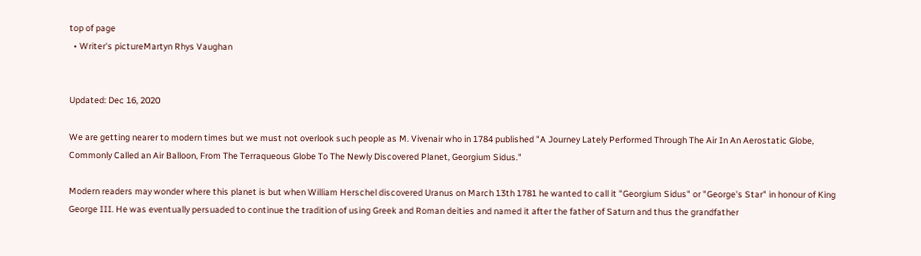top of page
  • Writer's pictureMartyn Rhys Vaughan


Updated: Dec 16, 2020

We are getting nearer to modern times but we must not overlook such people as M. Vivenair who in 1784 published "A Journey Lately Performed Through The Air In An Aerostatic Globe, Commonly Called an Air Balloon, From The Terraqueous Globe To The Newly Discovered Planet, Georgium Sidus."

Modern readers may wonder where this planet is but when William Herschel discovered Uranus on March 13th 1781 he wanted to call it "Georgium Sidus" or "George's Star" in honour of King George III. He was eventually persuaded to continue the tradition of using Greek and Roman deities and named it after the father of Saturn and thus the grandfather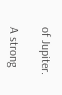of Jupiter.

A strong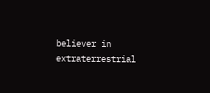believer in extraterrestrial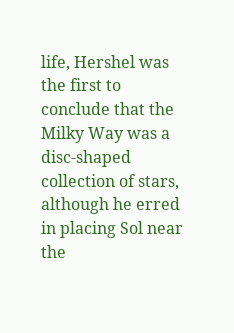life, Hershel was the first to conclude that the Milky Way was a disc-shaped collection of stars, although he erred in placing Sol near the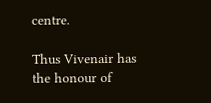centre.

Thus Vivenair has the honour of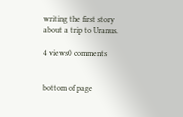writing the first story about a trip to Uranus.

4 views0 comments


bottom of page